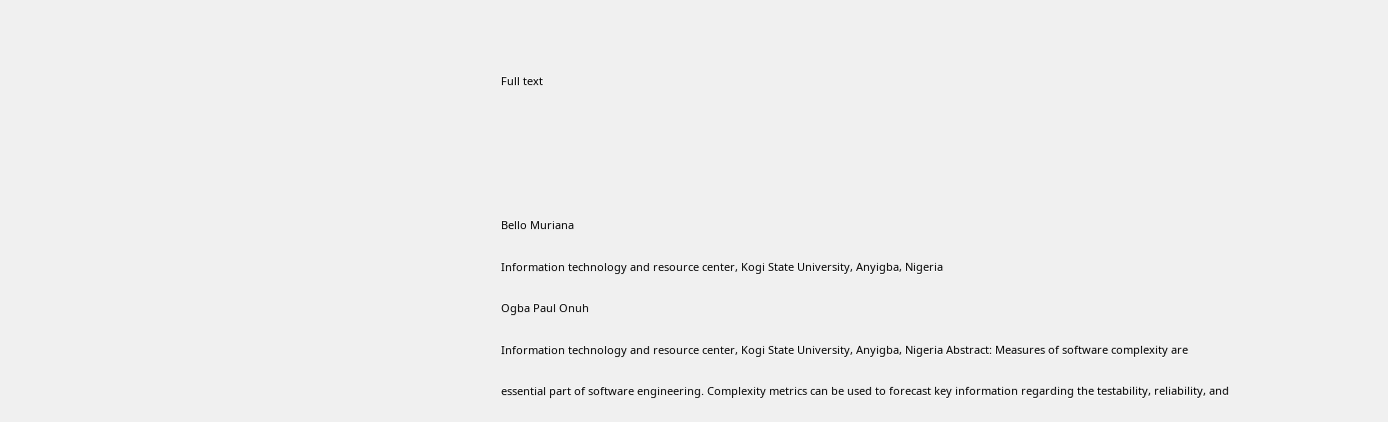Full text






Bello Muriana

Information technology and resource center, Kogi State University, Anyigba, Nigeria

Ogba Paul Onuh

Information technology and resource center, Kogi State University, Anyigba, Nigeria Abstract: Measures of software complexity are

essential part of software engineering. Complexity metrics can be used to forecast key information regarding the testability, reliability, and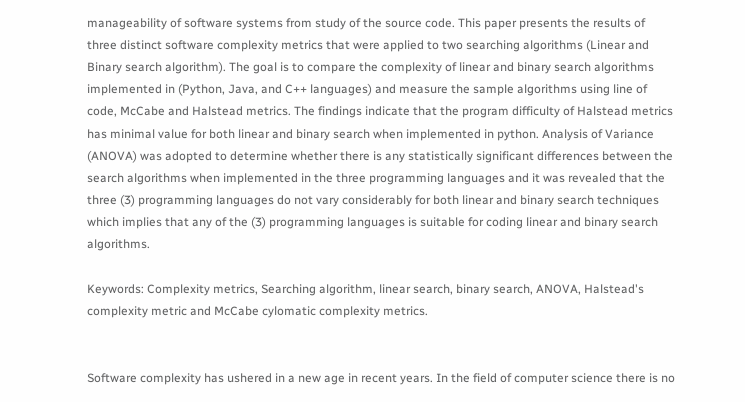manageability of software systems from study of the source code. This paper presents the results of three distinct software complexity metrics that were applied to two searching algorithms (Linear and Binary search algorithm). The goal is to compare the complexity of linear and binary search algorithms implemented in (Python, Java, and C++ languages) and measure the sample algorithms using line of code, McCabe and Halstead metrics. The findings indicate that the program difficulty of Halstead metrics has minimal value for both linear and binary search when implemented in python. Analysis of Variance (ANOVA) was adopted to determine whether there is any statistically significant differences between the search algorithms when implemented in the three programming languages and it was revealed that the three (3) programming languages do not vary considerably for both linear and binary search techniques which implies that any of the (3) programming languages is suitable for coding linear and binary search algorithms.

Keywords: Complexity metrics, Searching algorithm, linear search, binary search, ANOVA, Halstead's complexity metric and McCabe cylomatic complexity metrics.


Software complexity has ushered in a new age in recent years. In the field of computer science there is no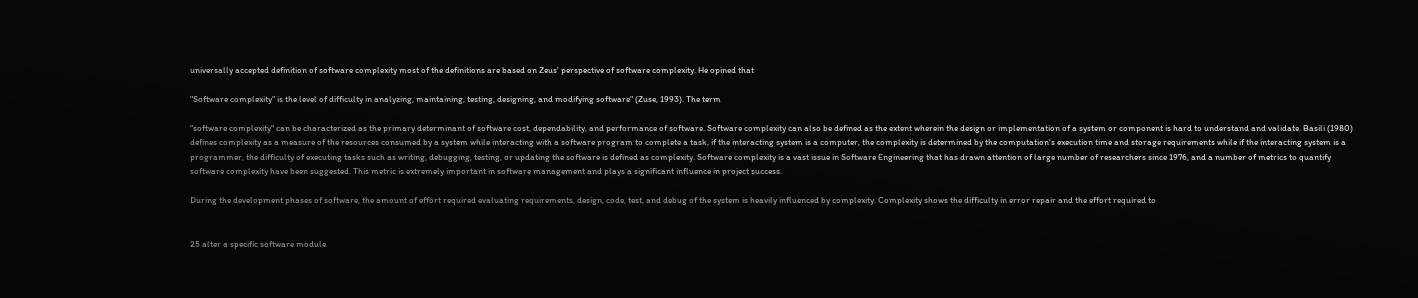universally accepted definition of software complexity most of the definitions are based on Zeus' perspective of software complexity. He opined that

"Software complexity" is the level of difficulty in analyzing, maintaining, testing, designing, and modifying software" (Zuse, 1993). The term

"software complexity" can be characterized as the primary determinant of software cost, dependability, and performance of software. Software complexity can also be defined as the extent wherein the design or implementation of a system or component is hard to understand and validate. Basili (1980) defines complexity as a measure of the resources consumed by a system while interacting with a software program to complete a task, if the interacting system is a computer, the complexity is determined by the computation's execution time and storage requirements while if the interacting system is a programmer, the difficulty of executing tasks such as writing, debugging, testing, or updating the software is defined as complexity. Software complexity is a vast issue in Software Engineering that has drawn attention of large number of researchers since 1976, and a number of metrics to quantify software complexity have been suggested. This metric is extremely important in software management and plays a significant influence in project success.

During the development phases of software, the amount of effort required evaluating requirements, design, code, test, and debug of the system is heavily influenced by complexity. Complexity shows the difficulty in error repair and the effort required to


25 alter a specific software module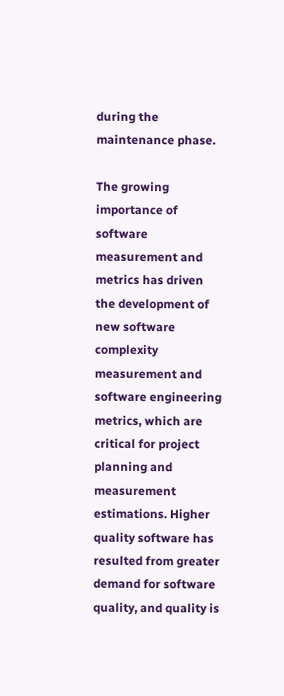during the maintenance phase.

The growing importance of software measurement and metrics has driven the development of new software complexity measurement and software engineering metrics, which are critical for project planning and measurement estimations. Higher quality software has resulted from greater demand for software quality, and quality is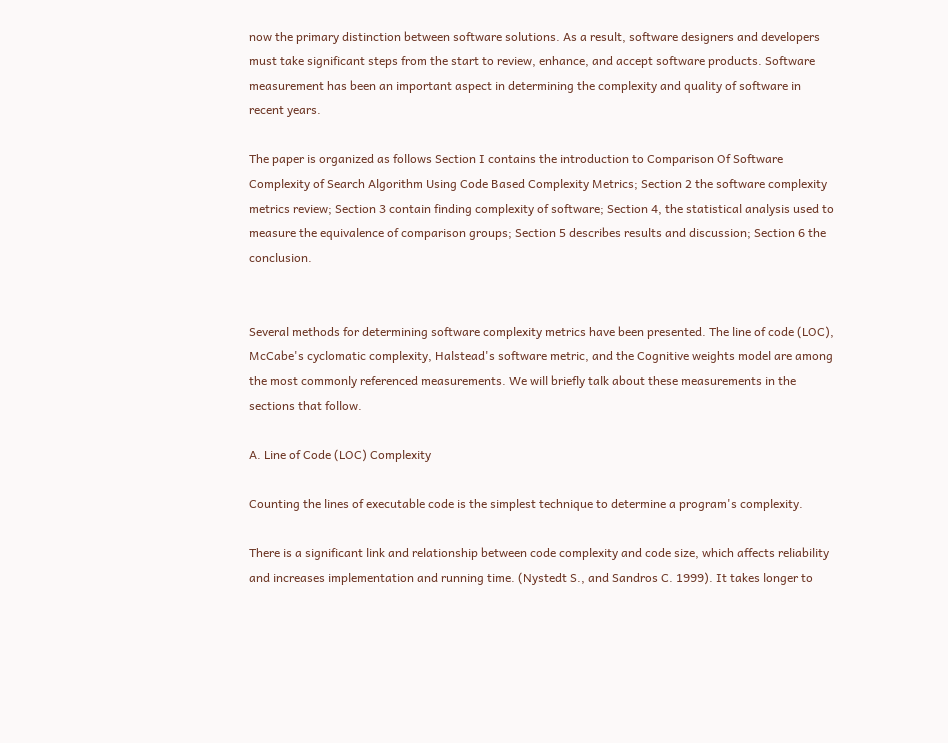now the primary distinction between software solutions. As a result, software designers and developers must take significant steps from the start to review, enhance, and accept software products. Software measurement has been an important aspect in determining the complexity and quality of software in recent years.

The paper is organized as follows Section I contains the introduction to Comparison Of Software Complexity of Search Algorithm Using Code Based Complexity Metrics; Section 2 the software complexity metrics review; Section 3 contain finding complexity of software; Section 4, the statistical analysis used to measure the equivalence of comparison groups; Section 5 describes results and discussion; Section 6 the conclusion.


Several methods for determining software complexity metrics have been presented. The line of code (LOC), McCabe's cyclomatic complexity, Halstead's software metric, and the Cognitive weights model are among the most commonly referenced measurements. We will briefly talk about these measurements in the sections that follow.

A. Line of Code (LOC) Complexity

Counting the lines of executable code is the simplest technique to determine a program's complexity.

There is a significant link and relationship between code complexity and code size, which affects reliability and increases implementation and running time. (Nystedt S., and Sandros C. 1999). It takes longer to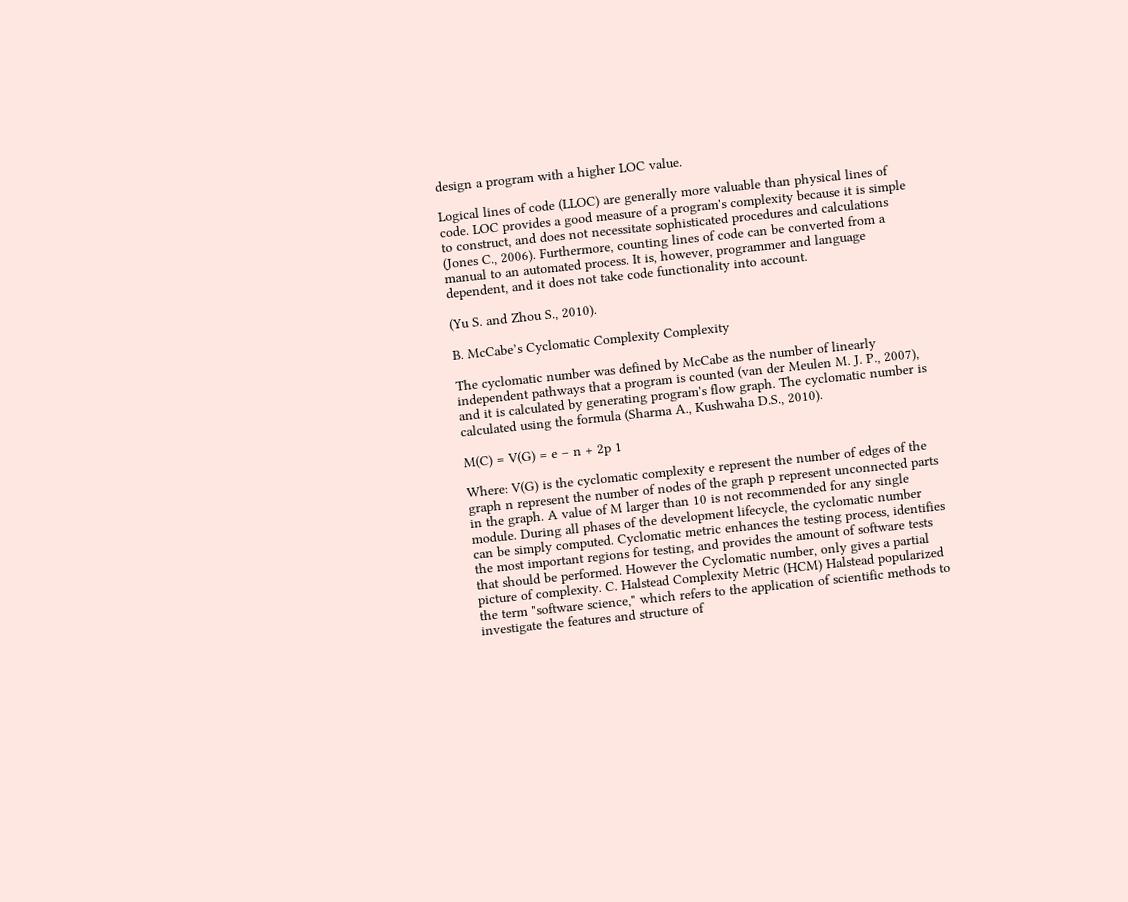design a program with a higher LOC value.

Logical lines of code (LLOC) are generally more valuable than physical lines of code. LOC provides a good measure of a program's complexity because it is simple to construct, and does not necessitate sophisticated procedures and calculations (Jones C., 2006). Furthermore, counting lines of code can be converted from a manual to an automated process. It is, however, programmer and language dependent, and it does not take code functionality into account.

(Yu S. and Zhou S., 2010).

B. McCabe’s Cyclomatic Complexity Complexity

The cyclomatic number was defined by McCabe as the number of linearly independent pathways that a program is counted (van der Meulen M. J. P., 2007), and it is calculated by generating program's flow graph. The cyclomatic number is calculated using the formula (Sharma A., Kushwaha D.S., 2010).

M(C) = V(G) = e – n + 2p 1

Where: V(G) is the cyclomatic complexity e represent the number of edges of the graph n represent the number of nodes of the graph p represent unconnected parts in the graph. A value of M larger than 10 is not recommended for any single module. During all phases of the development lifecycle, the cyclomatic number can be simply computed. Cyclomatic metric enhances the testing process, identifies the most important regions for testing, and provides the amount of software tests that should be performed. However the Cyclomatic number, only gives a partial picture of complexity. C. Halstead Complexity Metric (HCM) Halstead popularized the term "software science," which refers to the application of scientific methods to investigate the features and structure of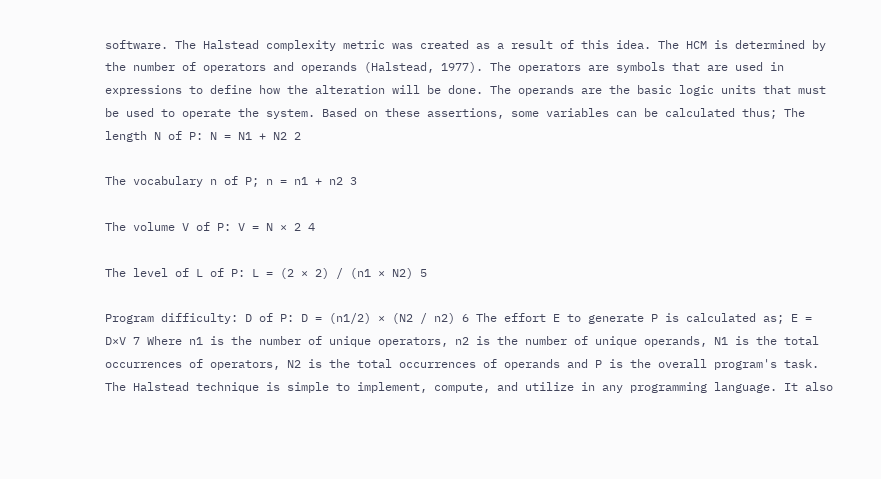software. The Halstead complexity metric was created as a result of this idea. The HCM is determined by the number of operators and operands (Halstead, 1977). The operators are symbols that are used in expressions to define how the alteration will be done. The operands are the basic logic units that must be used to operate the system. Based on these assertions, some variables can be calculated thus; The length N of P: N = N1 + N2 2

The vocabulary n of P; n = n1 + n2 3

The volume V of P: V = N × 2 4

The level of L of P: L = (2 × 2) / (n1 × N2) 5

Program difficulty: D of P: D = (n1/2) × (N2 / n2) 6 The effort E to generate P is calculated as; E = D×V 7 Where n1 is the number of unique operators, n2 is the number of unique operands, N1 is the total occurrences of operators, N2 is the total occurrences of operands and P is the overall program's task. The Halstead technique is simple to implement, compute, and utilize in any programming language. It also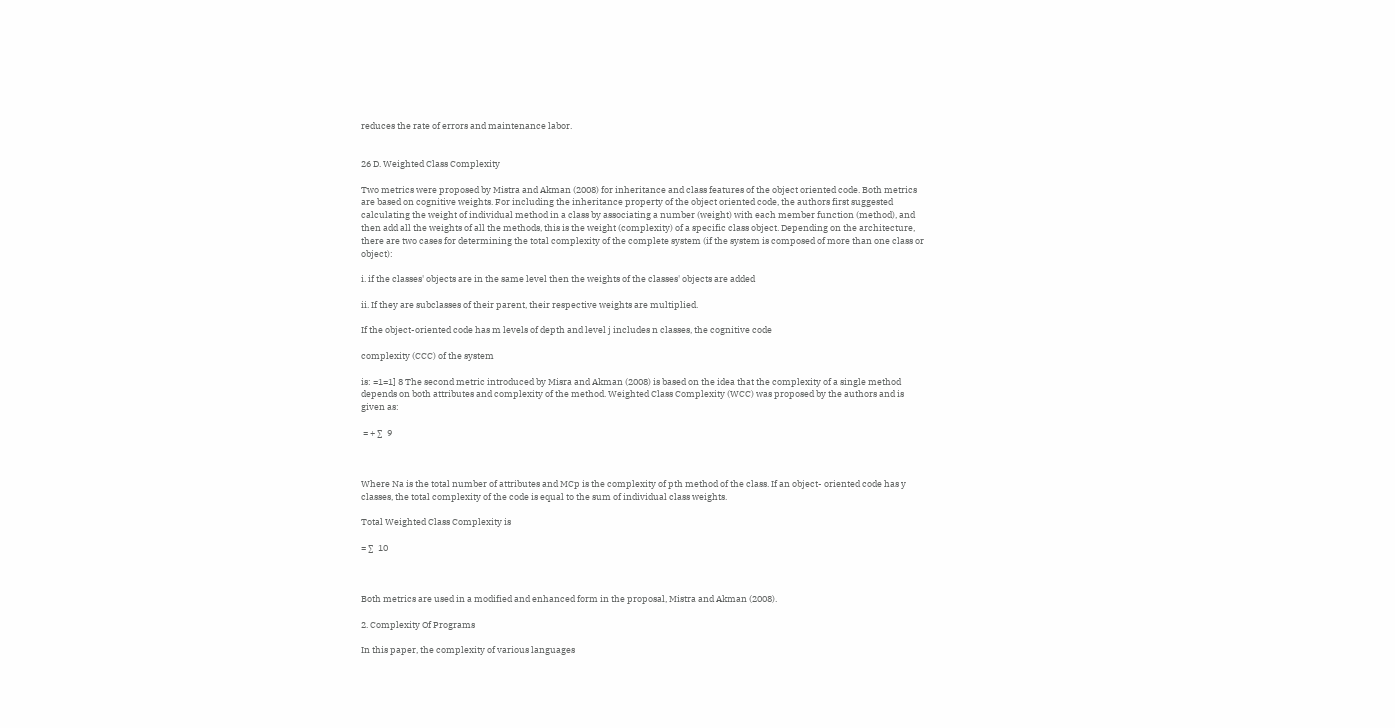reduces the rate of errors and maintenance labor.


26 D. Weighted Class Complexity

Two metrics were proposed by Mistra and Akman (2008) for inheritance and class features of the object oriented code. Both metrics are based on cognitive weights. For including the inheritance property of the object oriented code, the authors first suggested calculating the weight of individual method in a class by associating a number (weight) with each member function (method), and then add all the weights of all the methods, this is the weight (complexity) of a specific class object. Depending on the architecture, there are two cases for determining the total complexity of the complete system (if the system is composed of more than one class or object):

i. if the classes' objects are in the same level then the weights of the classes' objects are added

ii. If they are subclasses of their parent, their respective weights are multiplied.

If the object-oriented code has m levels of depth and level j includes n classes, the cognitive code

complexity (CCC) of the system

is: =1=1] 8 The second metric introduced by Misra and Akman (2008) is based on the idea that the complexity of a single method depends on both attributes and complexity of the method. Weighted Class Complexity (WCC) was proposed by the authors and is given as:

 = + ∑  9



Where Na is the total number of attributes and MCp is the complexity of pth method of the class. If an object- oriented code has y classes, the total complexity of the code is equal to the sum of individual class weights.

Total Weighted Class Complexity is

= ∑  10



Both metrics are used in a modified and enhanced form in the proposal, Mistra and Akman (2008).

2. Complexity Of Programs

In this paper, the complexity of various languages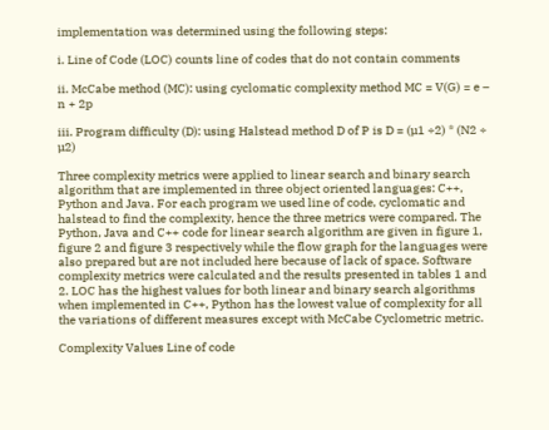implementation was determined using the following steps:

i. Line of Code (LOC) counts line of codes that do not contain comments

ii. McCabe method (MC): using cyclomatic complexity method MC = V(G) = e – n + 2p

iii. Program difficulty (D): using Halstead method D of P is D = (µ1 ÷2) * (N2 ÷ µ2)

Three complexity metrics were applied to linear search and binary search algorithm that are implemented in three object oriented languages: C++, Python and Java. For each program we used line of code, cyclomatic and halstead to find the complexity, hence the three metrics were compared. The Python, Java and C++ code for linear search algorithm are given in figure 1, figure 2 and figure 3 respectively while the flow graph for the languages were also prepared but are not included here because of lack of space. Software complexity metrics were calculated and the results presented in tables 1 and 2. LOC has the highest values for both linear and binary search algorithms when implemented in C++, Python has the lowest value of complexity for all the variations of different measures except with McCabe Cyclometric metric.

Complexity Values Line of code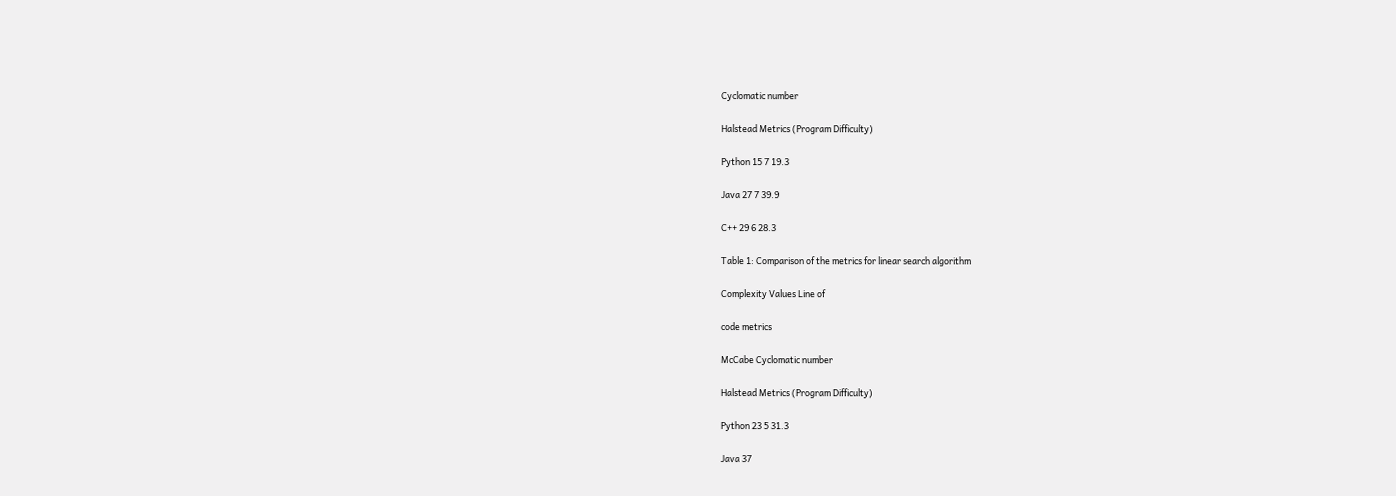Cyclomatic number

Halstead Metrics (Program Difficulty)

Python 15 7 19.3

Java 27 7 39.9

C++ 29 6 28.3

Table 1: Comparison of the metrics for linear search algorithm

Complexity Values Line of

code metrics

McCabe Cyclomatic number

Halstead Metrics (Program Difficulty)

Python 23 5 31.3

Java 37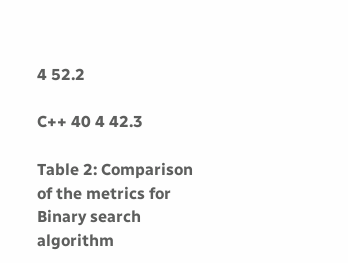4 52.2

C++ 40 4 42.3

Table 2: Comparison of the metrics for Binary search algorithm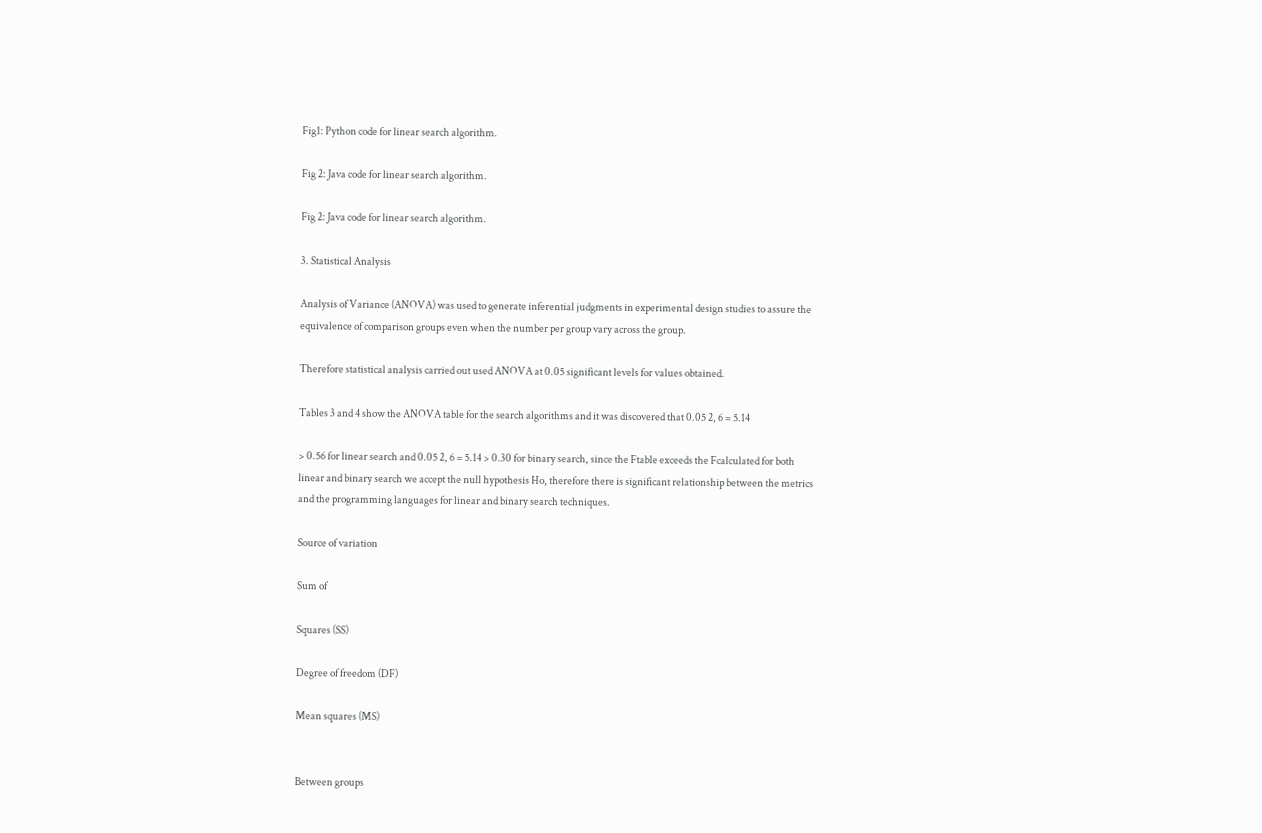Fig1: Python code for linear search algorithm.

Fig 2: Java code for linear search algorithm.

Fig 2: Java code for linear search algorithm.

3. Statistical Analysis

Analysis of Variance (ANOVA) was used to generate inferential judgments in experimental design studies to assure the equivalence of comparison groups even when the number per group vary across the group.

Therefore statistical analysis carried out used ANOVA at 0.05 significant levels for values obtained.

Tables 3 and 4 show the ANOVA table for the search algorithms and it was discovered that 0.05 2, 6 = 5.14

> 0.56 for linear search and 0.05 2, 6 = 5.14 > 0.30 for binary search, since the Ftable exceeds the Fcalculated for both linear and binary search we accept the null hypothesis Ho, therefore there is significant relationship between the metrics and the programming languages for linear and binary search techniques.

Source of variation

Sum of

Squares (SS)

Degree of freedom (DF)

Mean squares (MS)


Between groups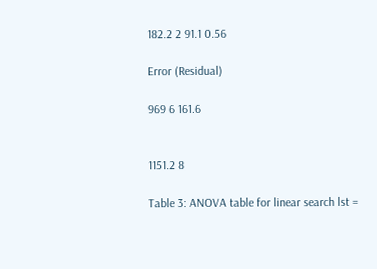182.2 2 91.1 0.56

Error (Residual)

969 6 161.6


1151.2 8

Table 3: ANOVA table for linear search lst =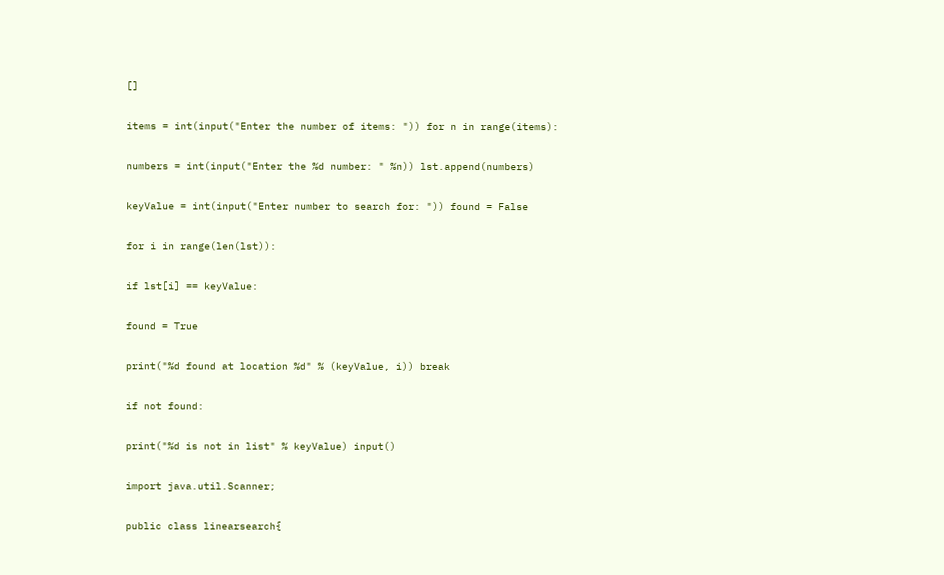[]

items = int(input("Enter the number of items: ")) for n in range(items):

numbers = int(input("Enter the %d number: " %n)) lst.append(numbers)

keyValue = int(input("Enter number to search for: ")) found = False

for i in range(len(lst)):

if lst[i] == keyValue:

found = True

print("%d found at location %d" % (keyValue, i)) break

if not found:

print("%d is not in list" % keyValue) input()

import java.util.Scanner;

public class linearsearch{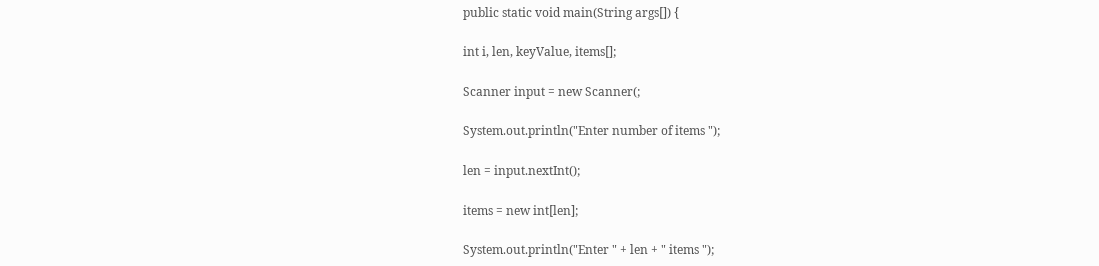public static void main(String args[]) {

int i, len, keyValue, items[];

Scanner input = new Scanner(;

System.out.println("Enter number of items ");

len = input.nextInt();

items = new int[len];

System.out.println("Enter " + len + " items ");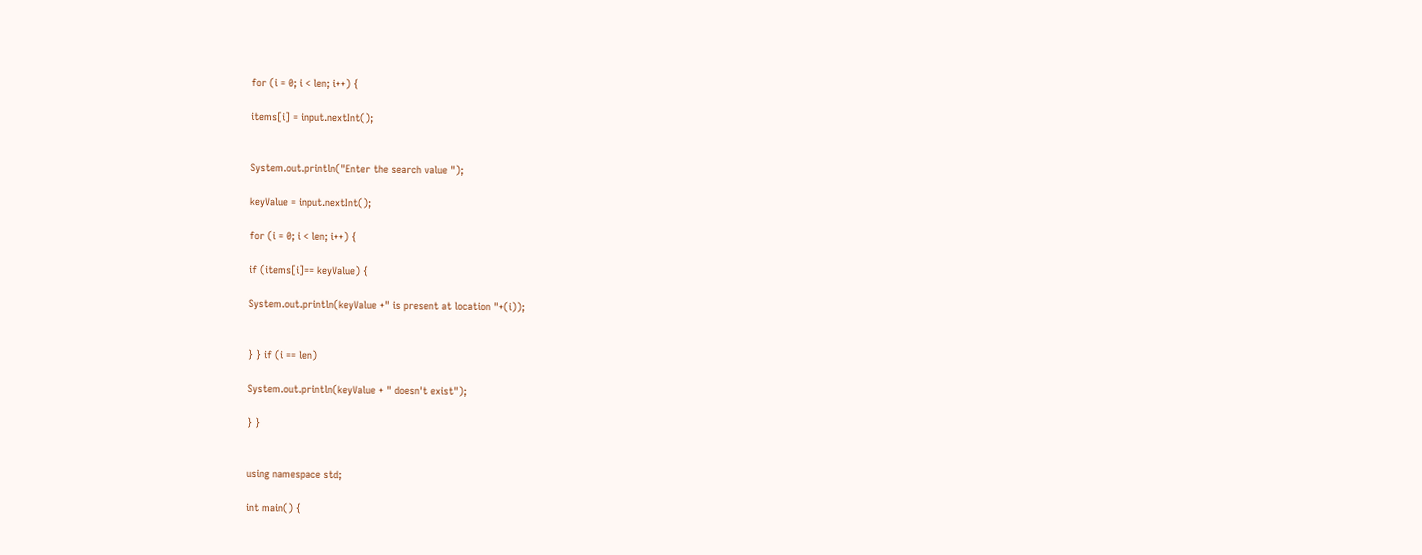for (i = 0; i < len; i++) {

items[i] = input.nextInt();


System.out.println("Enter the search value ");

keyValue = input.nextInt();

for (i = 0; i < len; i++) {

if (items[i]== keyValue) {

System.out.println(keyValue +" is present at location "+(i));


} } if (i == len)

System.out.println(keyValue + " doesn't exist");

} }


using namespace std;

int main() {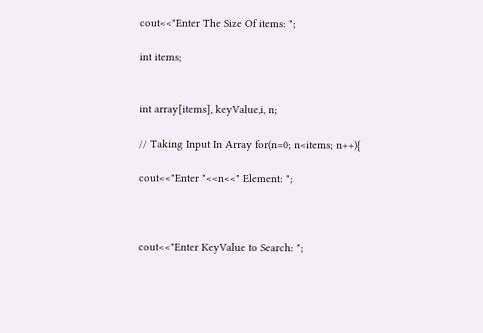cout<<"Enter The Size Of items: ";

int items;


int array[items], keyValue,i, n;

// Taking Input In Array for(n=0; n<items; n++){

cout<<"Enter "<<n<<" Element: ";



cout<<"Enter KeyValue to Search: ";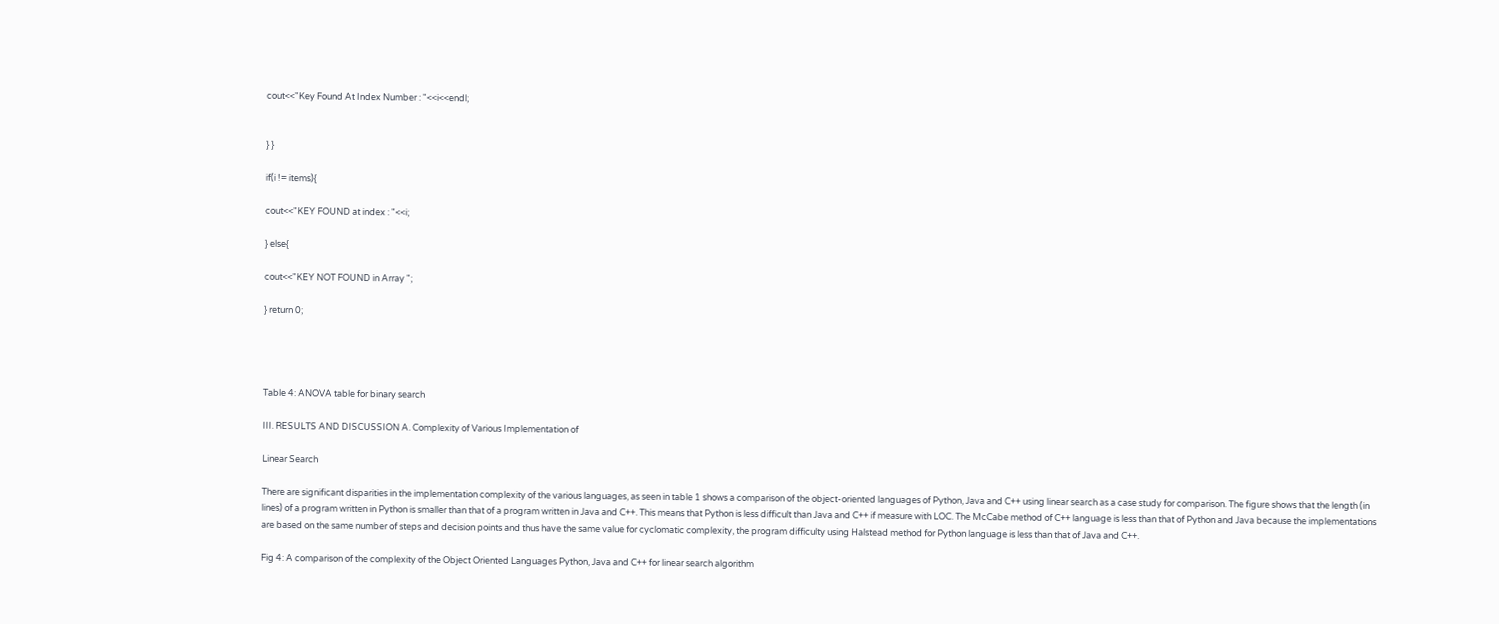cout<<"Key Found At Index Number : "<<i<<endl;


} }

if(i != items){

cout<<"KEY FOUND at index : "<<i;

} else{

cout<<"KEY NOT FOUND in Array ";

} return 0;




Table 4: ANOVA table for binary search

III. RESULTS AND DISCUSSION A. Complexity of Various Implementation of

Linear Search

There are significant disparities in the implementation complexity of the various languages, as seen in table 1 shows a comparison of the object-oriented languages of Python, Java and C++ using linear search as a case study for comparison. The figure shows that the length (in lines) of a program written in Python is smaller than that of a program written in Java and C++. This means that Python is less difficult than Java and C++ if measure with LOC. The McCabe method of C++ language is less than that of Python and Java because the implementations are based on the same number of steps and decision points and thus have the same value for cyclomatic complexity, the program difficulty using Halstead method for Python language is less than that of Java and C++.

Fig 4: A comparison of the complexity of the Object Oriented Languages Python, Java and C++ for linear search algorithm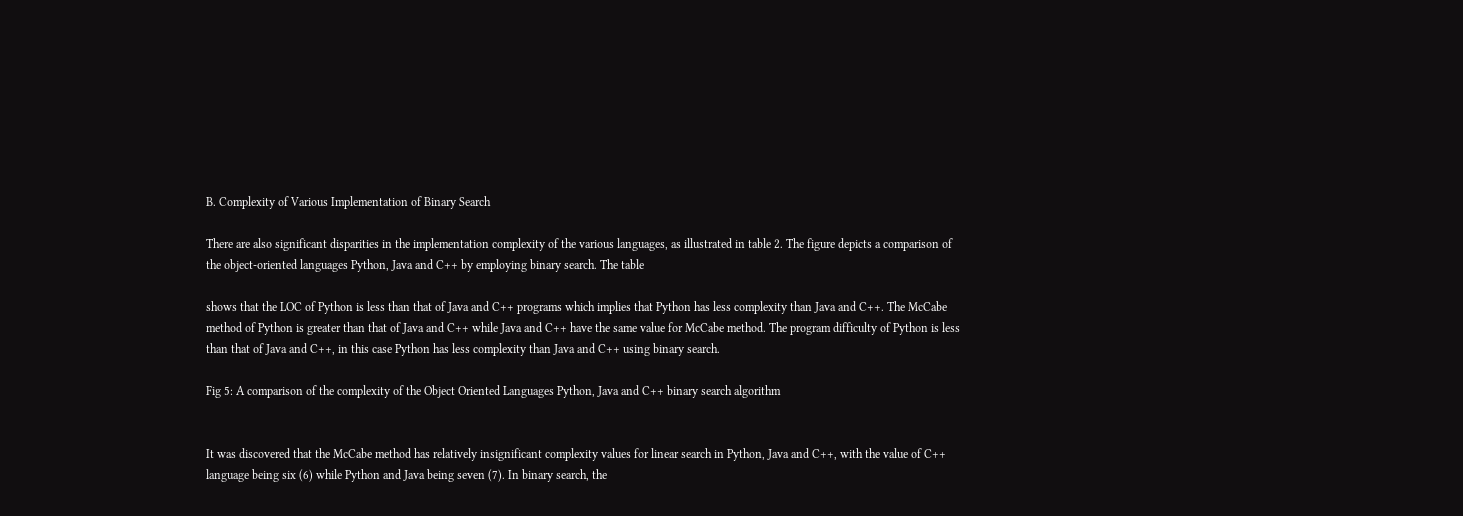B. Complexity of Various Implementation of Binary Search

There are also significant disparities in the implementation complexity of the various languages, as illustrated in table 2. The figure depicts a comparison of the object-oriented languages Python, Java and C++ by employing binary search. The table

shows that the LOC of Python is less than that of Java and C++ programs which implies that Python has less complexity than Java and C++. The McCabe method of Python is greater than that of Java and C++ while Java and C++ have the same value for McCabe method. The program difficulty of Python is less than that of Java and C++, in this case Python has less complexity than Java and C++ using binary search.

Fig 5: A comparison of the complexity of the Object Oriented Languages Python, Java and C++ binary search algorithm


It was discovered that the McCabe method has relatively insignificant complexity values for linear search in Python, Java and C++, with the value of C++ language being six (6) while Python and Java being seven (7). In binary search, the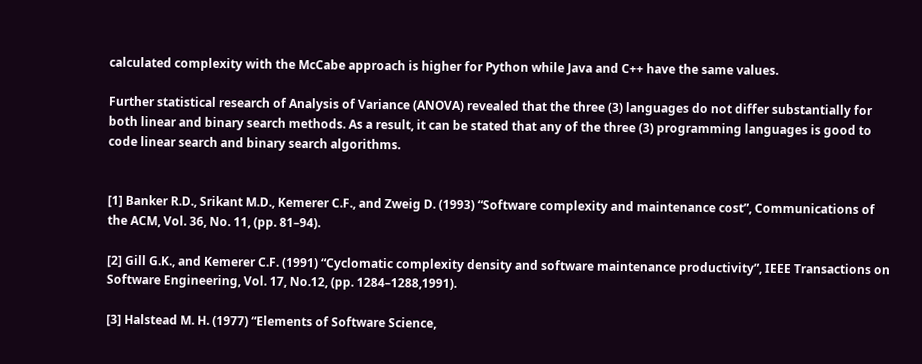calculated complexity with the McCabe approach is higher for Python while Java and C++ have the same values.

Further statistical research of Analysis of Variance (ANOVA) revealed that the three (3) languages do not differ substantially for both linear and binary search methods. As a result, it can be stated that any of the three (3) programming languages is good to code linear search and binary search algorithms.


[1] Banker R.D., Srikant M.D., Kemerer C.F., and Zweig D. (1993) “Software complexity and maintenance cost”, Communications of the ACM, Vol. 36, No. 11, (pp. 81–94).

[2] Gill G.K., and Kemerer C.F. (1991) “Cyclomatic complexity density and software maintenance productivity”, IEEE Transactions on Software Engineering, Vol. 17, No.12, (pp. 1284–1288,1991).

[3] Halstead M. H. (1977) “Elements of Software Science,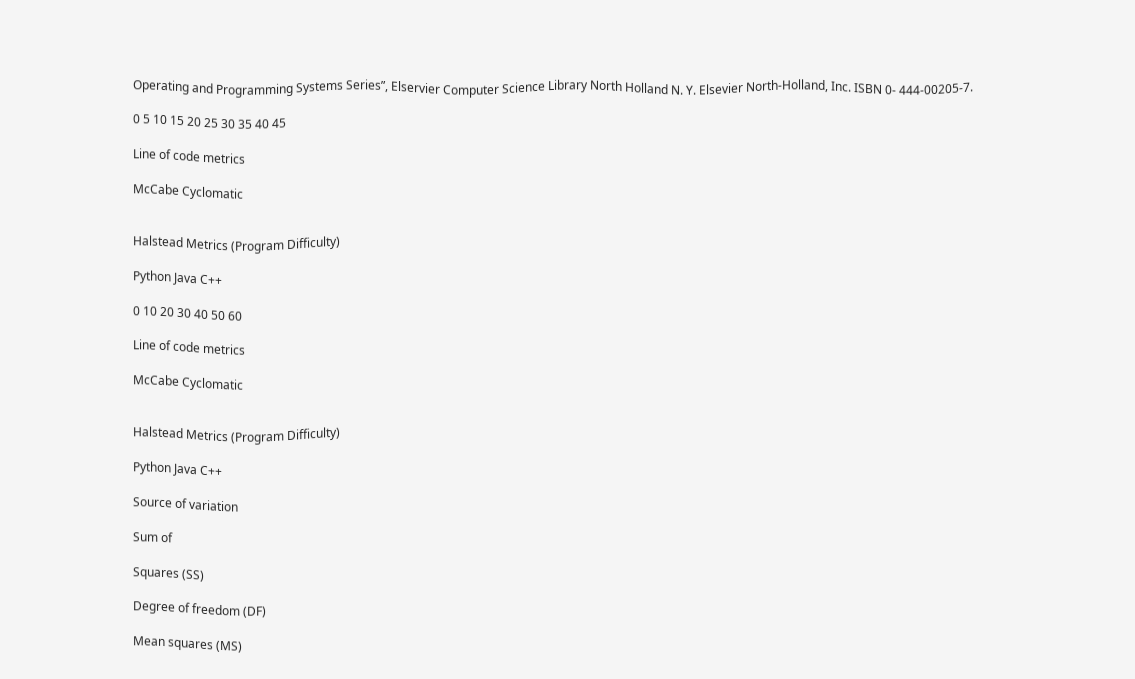Operating and Programming Systems Series”, Elservier Computer Science Library North Holland N. Y. Elsevier North-Holland, Inc. ISBN 0- 444-00205-7.

0 5 10 15 20 25 30 35 40 45

Line of code metrics

McCabe Cyclomatic


Halstead Metrics (Program Difficulty)

Python Java C++

0 10 20 30 40 50 60

Line of code metrics

McCabe Cyclomatic


Halstead Metrics (Program Difficulty)

Python Java C++

Source of variation

Sum of

Squares (SS)

Degree of freedom (DF)

Mean squares (MS)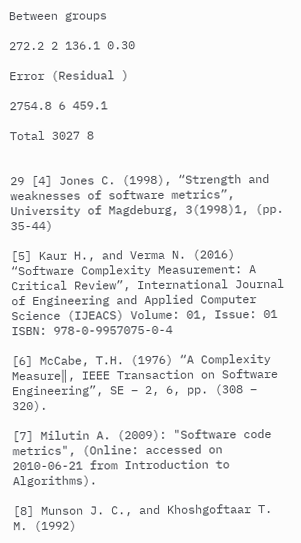Between groups

272.2 2 136.1 0.30

Error (Residual )

2754.8 6 459.1

Total 3027 8


29 [4] Jones C. (1998), “Strength and weaknesses of software metrics”, University of Magdeburg, 3(1998)1, (pp. 35-44)

[5] Kaur H., and Verma N. (2016) “Software Complexity Measurement: A Critical Review”, International Journal of Engineering and Applied Computer Science (IJEACS) Volume: 01, Issue: 01 ISBN: 978-0-9957075-0-4

[6] McCabe, T.H. (1976) “A Complexity Measure‖, IEEE Transaction on Software Engineering”, SE – 2, 6, pp. (308 – 320).

[7] Milutin A. (2009): "Software code metrics", (Online: accessed on 2010-06-21 from Introduction to Algorithms).

[8] Munson J. C., and Khoshgoftaar T. M. (1992)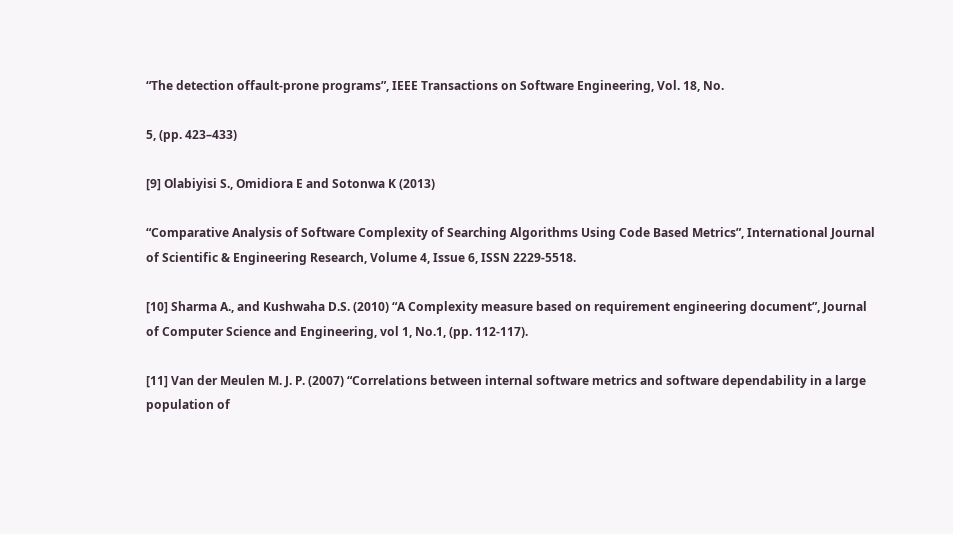“The detection offault-prone programs”, IEEE Transactions on Software Engineering, Vol. 18, No.

5, (pp. 423–433)

[9] Olabiyisi S., Omidiora E and Sotonwa K (2013)

“Comparative Analysis of Software Complexity of Searching Algorithms Using Code Based Metrics”, International Journal of Scientific & Engineering Research, Volume 4, Issue 6, ISSN 2229-5518.

[10] Sharma A., and Kushwaha D.S. (2010) “A Complexity measure based on requirement engineering document”, Journal of Computer Science and Engineering, vol 1, No.1, (pp. 112-117).

[11] Van der Meulen M. J. P. (2007) “Correlations between internal software metrics and software dependability in a large population of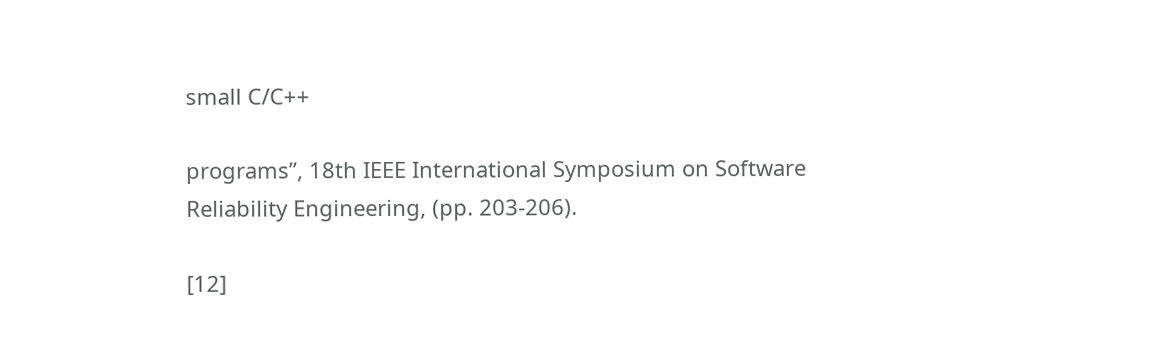small C/C++

programs”, 18th IEEE International Symposium on Software Reliability Engineering, (pp. 203-206).

[12]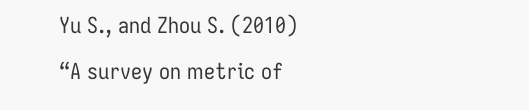Yu S., and Zhou S. (2010) “A survey on metric of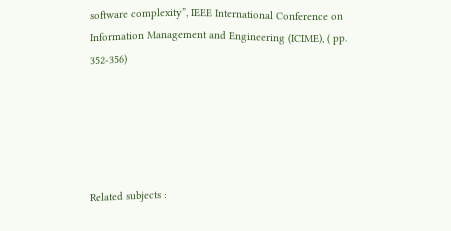software complexity”, IEEE International Conference on Information Management and Engineering (ICIME), ( pp. 352-356)





Related subjects :